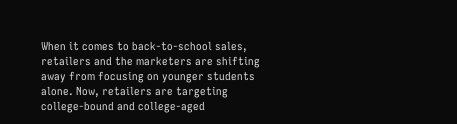When it comes to back-to-school sales, retailers and the marketers are shifting away from focusing on younger students alone. Now, retailers are targeting college-bound and college-aged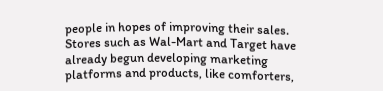people in hopes of improving their sales. Stores such as Wal-Mart and Target have already begun developing marketing platforms and products, like comforters,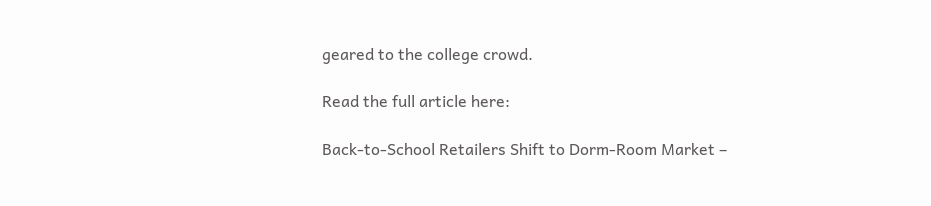geared to the college crowd.

Read the full article here:

Back-to-School Retailers Shift to Dorm-Room Market –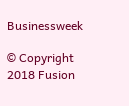Businessweek

© Copyright 2018 Fusion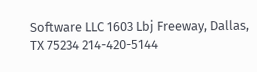Software LLC 1603 Lbj Freeway, Dallas, TX 75234 214-420-5144